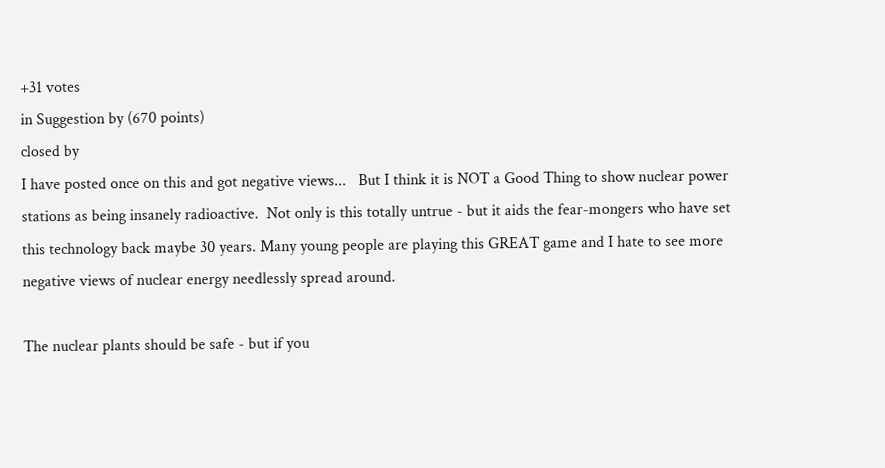+31 votes
in Suggestion by (670 points)
closed by
I have posted once on this and got negative views...   But I think it is NOT a Good Thing to show nuclear power stations as being insanely radioactive.  Not only is this totally untrue - but it aids the fear-mongers who have set this technology back maybe 30 years. Many young people are playing this GREAT game and I hate to see more negative views of nuclear energy needlessly spread around.

The nuclear plants should be safe - but if you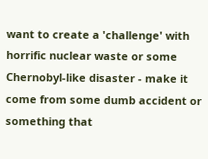want to create a 'challenge' with horrific nuclear waste or some Chernobyl-like disaster - make it come from some dumb accident or something that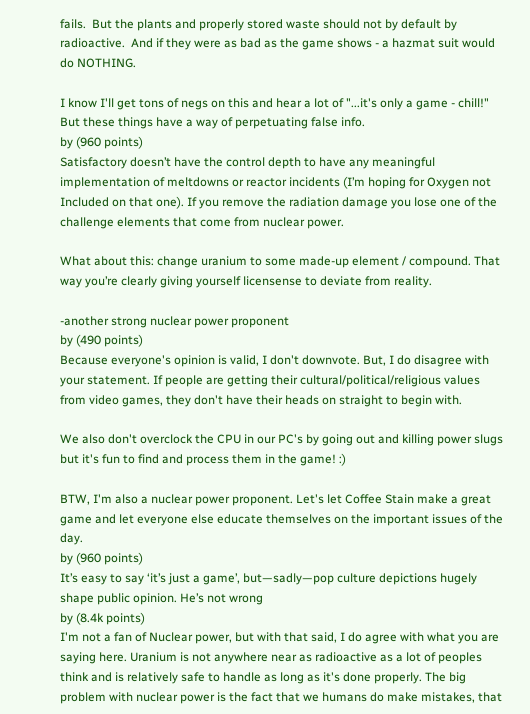fails.  But the plants and properly stored waste should not by default by radioactive.  And if they were as bad as the game shows - a hazmat suit would do NOTHING.

I know I'll get tons of negs on this and hear a lot of "...it's only a game - chill!"  But these things have a way of perpetuating false info.
by (960 points)
Satisfactory doesn’t have the control depth to have any meaningful implementation of meltdowns or reactor incidents (I’m hoping for Oxygen not Included on that one). If you remove the radiation damage you lose one of the challenge elements that come from nuclear power.

What about this: change uranium to some made-up element / compound. That way you’re clearly giving yourself licensense to deviate from reality.

-another strong nuclear power proponent
by (490 points)
Because everyone's opinion is valid, I don't downvote. But, I do disagree with your statement. If people are getting their cultural/political/religious values from video games, they don't have their heads on straight to begin with.

We also don't overclock the CPU in our PC's by going out and killing power slugs but it's fun to find and process them in the game! :)

BTW, I'm also a nuclear power proponent. Let's let Coffee Stain make a great game and let everyone else educate themselves on the important issues of the day.
by (960 points)
It’s easy to say ‘it’s just a game’, but—sadly—pop culture depictions hugely shape public opinion. He’s not wrong
by (8.4k points)
I'm not a fan of Nuclear power, but with that said, I do agree with what you are saying here. Uranium is not anywhere near as radioactive as a lot of peoples think and is relatively safe to handle as long as it's done properly. The big problem with nuclear power is the fact that we humans do make mistakes, that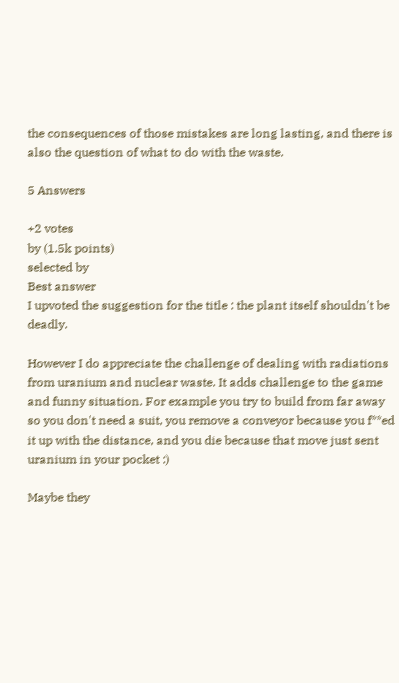the consequences of those mistakes are long lasting, and there is also the question of what to do with the waste.

5 Answers

+2 votes
by (1.5k points)
selected by
Best answer
I upvoted the suggestion for the title : the plant itself shouldn't be deadly.

However I do appreciate the challenge of dealing with radiations from uranium and nuclear waste. It adds challenge to the game and funny situation. For example you try to build from far away so you don't need a suit, you remove a conveyor because you f**ed it up with the distance, and you die because that move just sent uranium in your pocket :)

Maybe they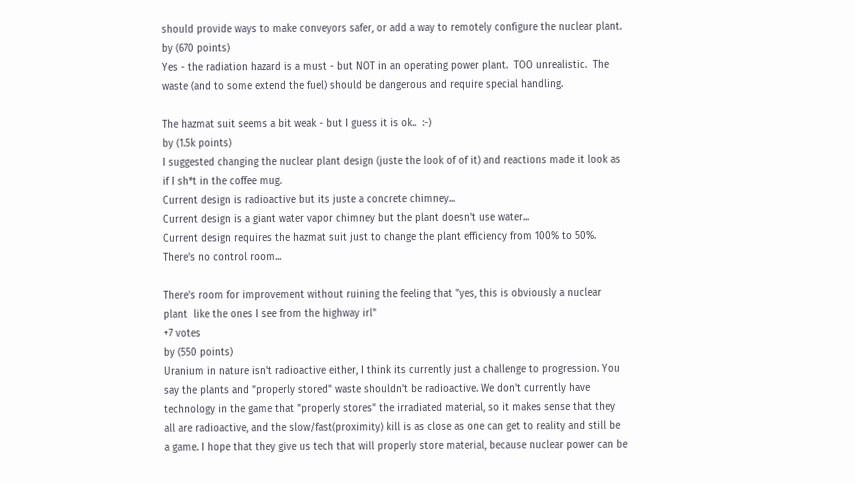should provide ways to make conveyors safer, or add a way to remotely configure the nuclear plant.
by (670 points)
Yes - the radiation hazard is a must - but NOT in an operating power plant.  TOO unrealistic.  The waste (and to some extend the fuel) should be dangerous and require special handling.

The hazmat suit seems a bit weak - but I guess it is ok..  :-)
by (1.5k points)
I suggested changing the nuclear plant design (juste the look of of it) and reactions made it look as if I sh*t in the coffee mug.
Current design is radioactive but its juste a concrete chimney...
Current design is a giant water vapor chimney but the plant doesn't use water...
Current design requires the hazmat suit just to change the plant efficiency from 100% to 50%. There's no control room...

There's room for improvement without ruining the feeling that "yes, this is obviously a nuclear plant  like the ones I see from the highway irl"
+7 votes
by (550 points)
Uranium in nature isn't radioactive either, I think its currently just a challenge to progression. You say the plants and "properly stored" waste shouldn't be radioactive. We don't currently have technology in the game that "properly stores" the irradiated material, so it makes sense that they all are radioactive, and the slow/fast(proximity) kill is as close as one can get to reality and still be a game. I hope that they give us tech that will properly store material, because nuclear power can be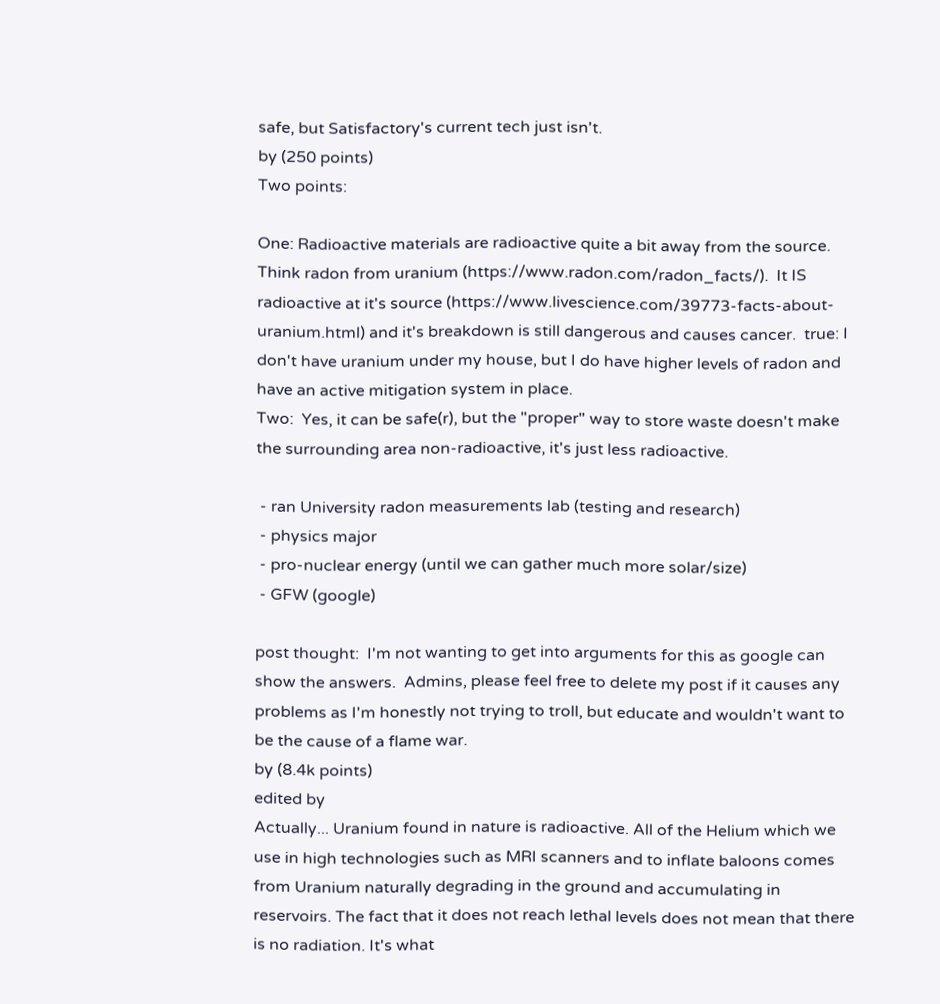safe, but Satisfactory's current tech just isn't.
by (250 points)
Two points:

One: Radioactive materials are radioactive quite a bit away from the source.  Think radon from uranium (https://www.radon.com/radon_facts/).  It IS radioactive at it's source (https://www.livescience.com/39773-facts-about-uranium.html) and it's breakdown is still dangerous and causes cancer.  true: I don't have uranium under my house, but I do have higher levels of radon and have an active mitigation system in place.
Two:  Yes, it can be safe(r), but the "proper" way to store waste doesn't make the surrounding area non-radioactive, it's just less radioactive.

 - ran University radon measurements lab (testing and research)
 - physics major
 - pro-nuclear energy (until we can gather much more solar/size)
 - GFW (google)

post thought:  I'm not wanting to get into arguments for this as google can show the answers.  Admins, please feel free to delete my post if it causes any problems as I'm honestly not trying to troll, but educate and wouldn't want to be the cause of a flame war.
by (8.4k points)
edited by
Actually... Uranium found in nature is radioactive. All of the Helium which we use in high technologies such as MRI scanners and to inflate baloons comes from Uranium naturally degrading in the ground and accumulating in reservoirs. The fact that it does not reach lethal levels does not mean that there is no radiation. It's what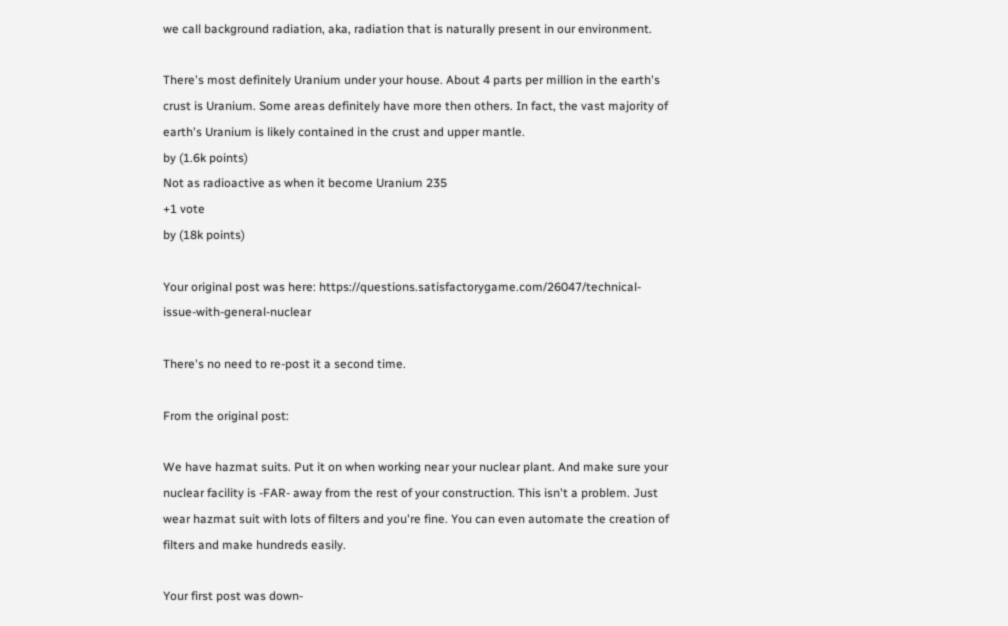we call background radiation, aka, radiation that is naturally present in our environment.

There's most definitely Uranium under your house. About 4 parts per million in the earth's crust is Uranium. Some areas definitely have more then others. In fact, the vast majority of earth's Uranium is likely contained in the crust and upper mantle.
by (1.6k points)
Not as radioactive as when it become Uranium 235
+1 vote
by (18k points)

Your original post was here: https://questions.satisfactorygame.com/26047/technical-issue-with-general-nuclear

There's no need to re-post it a second time.

From the original post:

We have hazmat suits. Put it on when working near your nuclear plant. And make sure your nuclear facility is -FAR- away from the rest of your construction. This isn't a problem. Just wear hazmat suit with lots of filters and you're fine. You can even automate the creation of filters and make hundreds easily.

Your first post was down-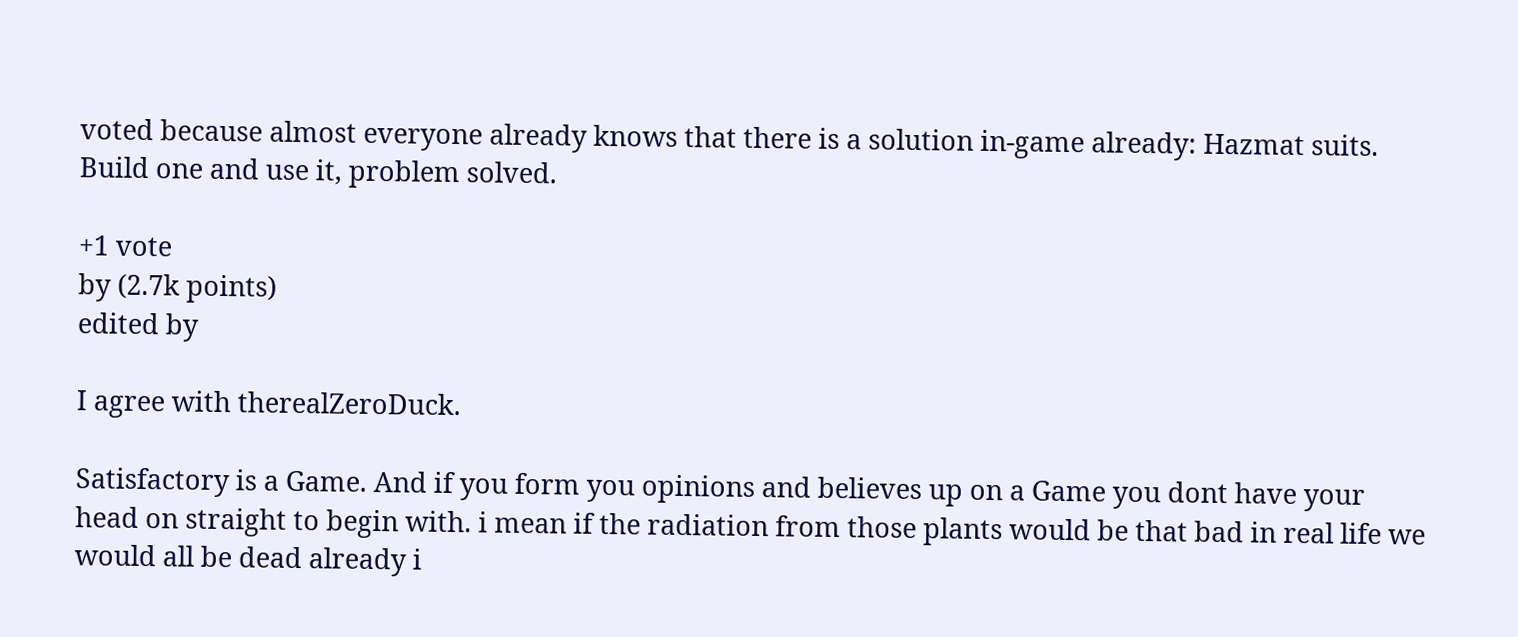voted because almost everyone already knows that there is a solution in-game already: Hazmat suits. Build one and use it, problem solved.

+1 vote
by (2.7k points)
edited by

I agree with therealZeroDuck.

Satisfactory is a Game. And if you form you opinions and believes up on a Game you dont have your head on straight to begin with. i mean if the radiation from those plants would be that bad in real life we would all be dead already i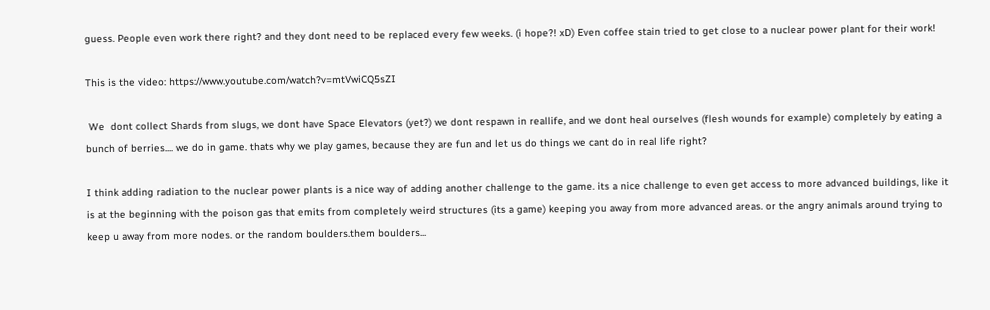guess. People even work there right? and they dont need to be replaced every few weeks. (i hope?! xD) Even coffee stain tried to get close to a nuclear power plant for their work!

This is the video: https://www.youtube.com/watch?v=mtVwiCQ5sZI

 We  dont collect Shards from slugs, we dont have Space Elevators (yet?) we dont respawn in reallife, and we dont heal ourselves (flesh wounds for example) completely by eating a bunch of berries.... we do in game. thats why we play games, because they are fun and let us do things we cant do in real life right?

I think adding radiation to the nuclear power plants is a nice way of adding another challenge to the game. its a nice challenge to even get access to more advanced buildings, like it is at the beginning with the poison gas that emits from completely weird structures (its a game) keeping you away from more advanced areas. or the angry animals around trying to keep u away from more nodes. or the random boulders.them boulders...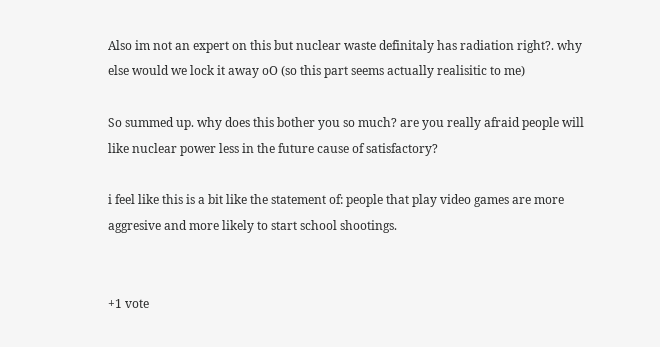Also im not an expert on this but nuclear waste definitaly has radiation right?. why else would we lock it away oO (so this part seems actually realisitic to me)

So summed up. why does this bother you so much? are you really afraid people will like nuclear power less in the future cause of satisfactory?

i feel like this is a bit like the statement of: people that play video games are more aggresive and more likely to start school shootings.


+1 vote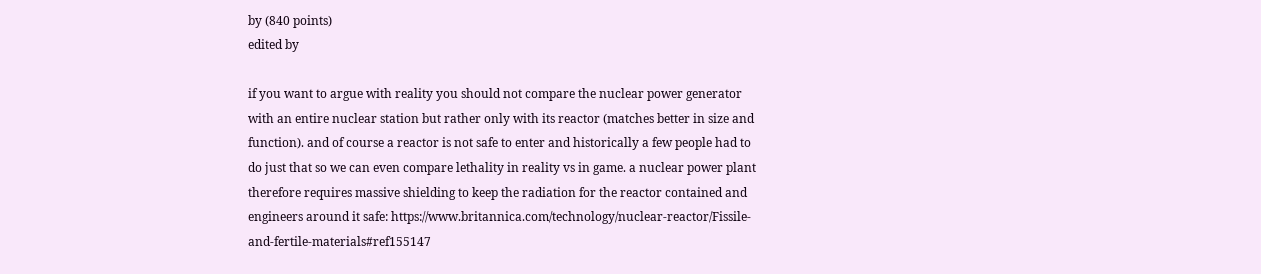by (840 points)
edited by

if you want to argue with reality you should not compare the nuclear power generator with an entire nuclear station but rather only with its reactor (matches better in size and function). and of course a reactor is not safe to enter and historically a few people had to do just that so we can even compare lethality in reality vs in game. a nuclear power plant therefore requires massive shielding to keep the radiation for the reactor contained and engineers around it safe: https://www.britannica.com/technology/nuclear-reactor/Fissile-and-fertile-materials#ref155147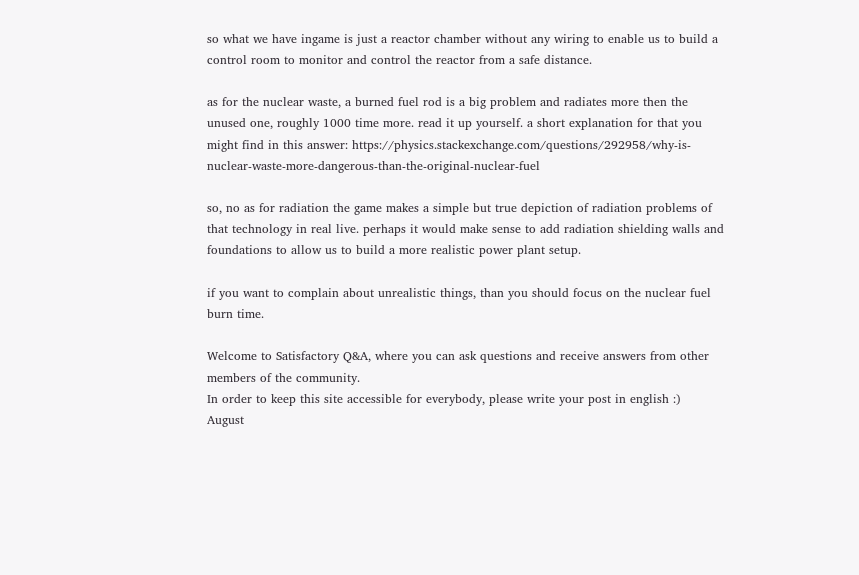so what we have ingame is just a reactor chamber without any wiring to enable us to build a control room to monitor and control the reactor from a safe distance.

as for the nuclear waste, a burned fuel rod is a big problem and radiates more then the unused one, roughly 1000 time more. read it up yourself. a short explanation for that you might find in this answer: https://physics.stackexchange.com/questions/292958/why-is-nuclear-waste-more-dangerous-than-the-original-nuclear-fuel

so, no as for radiation the game makes a simple but true depiction of radiation problems of that technology in real live. perhaps it would make sense to add radiation shielding walls and foundations to allow us to build a more realistic power plant setup.

if you want to complain about unrealistic things, than you should focus on the nuclear fuel burn time.

Welcome to Satisfactory Q&A, where you can ask questions and receive answers from other members of the community.
In order to keep this site accessible for everybody, please write your post in english :)
August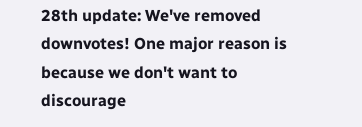28th update: We've removed downvotes! One major reason is because we don't want to discourage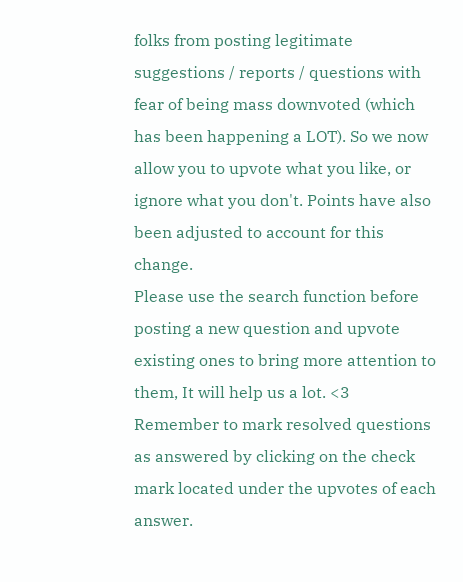folks from posting legitimate suggestions / reports / questions with fear of being mass downvoted (which has been happening a LOT). So we now allow you to upvote what you like, or ignore what you don't. Points have also been adjusted to account for this change.
Please use the search function before posting a new question and upvote existing ones to bring more attention to them, It will help us a lot. <3
Remember to mark resolved questions as answered by clicking on the check mark located under the upvotes of each answer.